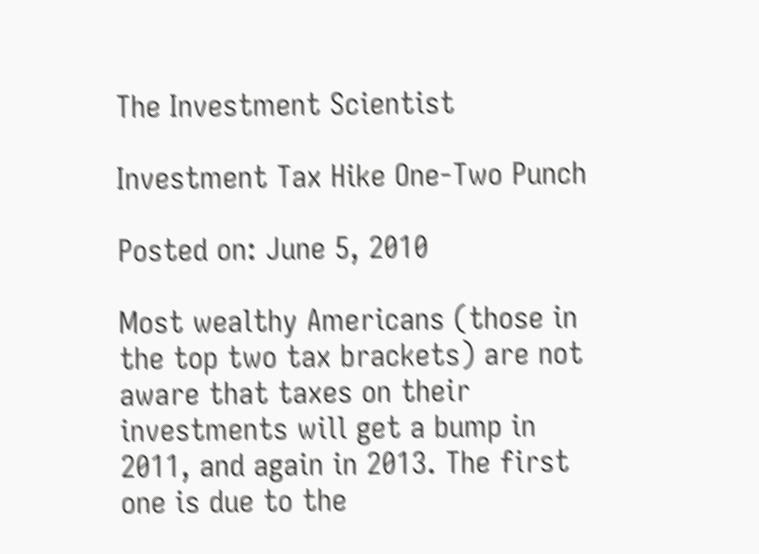The Investment Scientist

Investment Tax Hike One-Two Punch

Posted on: June 5, 2010

Most wealthy Americans (those in the top two tax brackets) are not aware that taxes on their investments will get a bump in 2011, and again in 2013. The first one is due to the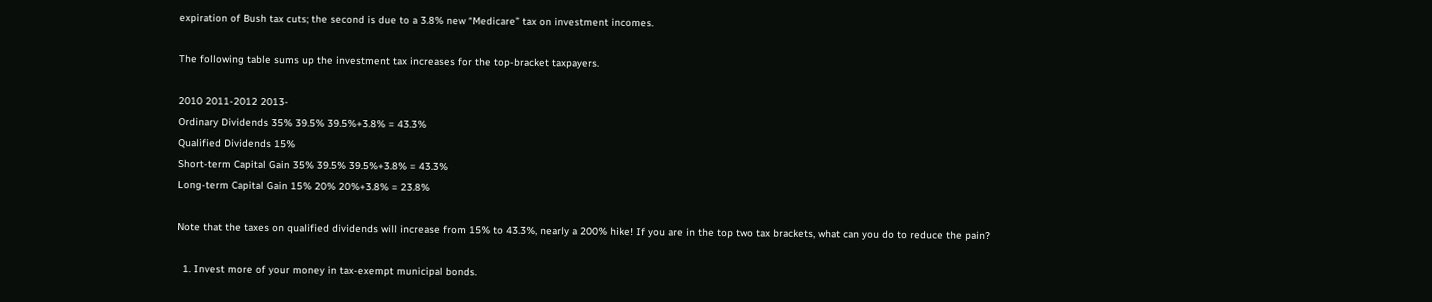expiration of Bush tax cuts; the second is due to a 3.8% new “Medicare” tax on investment incomes.

The following table sums up the investment tax increases for the top-bracket taxpayers.

2010 2011-2012 2013-
Ordinary Dividends 35% 39.5% 39.5%+3.8% = 43.3%
Qualified Dividends 15%
Short-term Capital Gain 35% 39.5% 39.5%+3.8% = 43.3%
Long-term Capital Gain 15% 20% 20%+3.8% = 23.8%

Note that the taxes on qualified dividends will increase from 15% to 43.3%, nearly a 200% hike! If you are in the top two tax brackets, what can you do to reduce the pain?

  1. Invest more of your money in tax-exempt municipal bonds.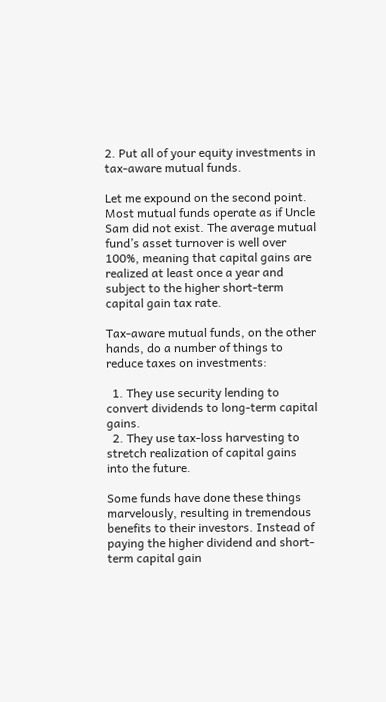2. Put all of your equity investments in tax-aware mutual funds.

Let me expound on the second point. Most mutual funds operate as if Uncle Sam did not exist. The average mutual fund’s asset turnover is well over 100%, meaning that capital gains are realized at least once a year and subject to the higher short-term capital gain tax rate.

Tax-aware mutual funds, on the other hands, do a number of things to reduce taxes on investments:

  1. They use security lending to convert dividends to long-term capital gains.
  2. They use tax-loss harvesting to stretch realization of capital gains into the future.

Some funds have done these things marvelously, resulting in tremendous benefits to their investors. Instead of paying the higher dividend and short-term capital gain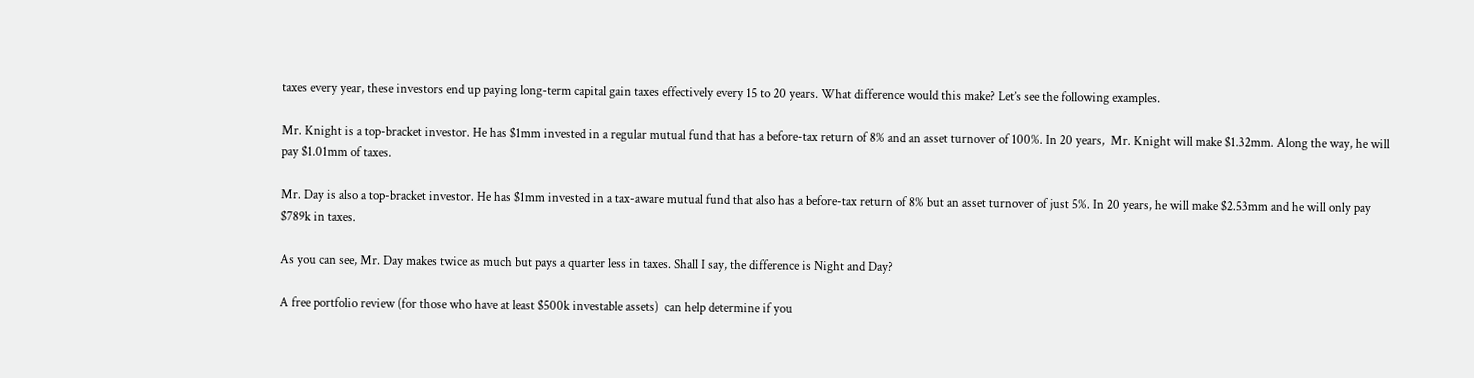taxes every year, these investors end up paying long-term capital gain taxes effectively every 15 to 20 years. What difference would this make? Let’s see the following examples.

Mr. Knight is a top-bracket investor. He has $1mm invested in a regular mutual fund that has a before-tax return of 8% and an asset turnover of 100%. In 20 years,  Mr. Knight will make $1.32mm. Along the way, he will pay $1.01mm of taxes.

Mr. Day is also a top-bracket investor. He has $1mm invested in a tax-aware mutual fund that also has a before-tax return of 8% but an asset turnover of just 5%. In 20 years, he will make $2.53mm and he will only pay $789k in taxes.

As you can see, Mr. Day makes twice as much but pays a quarter less in taxes. Shall I say, the difference is Night and Day?

A free portfolio review (for those who have at least $500k investable assets)  can help determine if you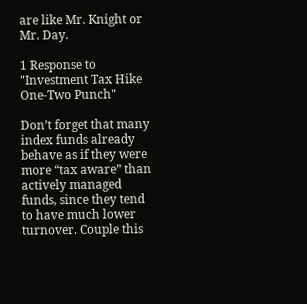are like Mr. Knight or Mr. Day.

1 Response to "Investment Tax Hike One-Two Punch"

Don’t forget that many index funds already behave as if they were more “tax aware” than actively managed funds, since they tend to have much lower turnover. Couple this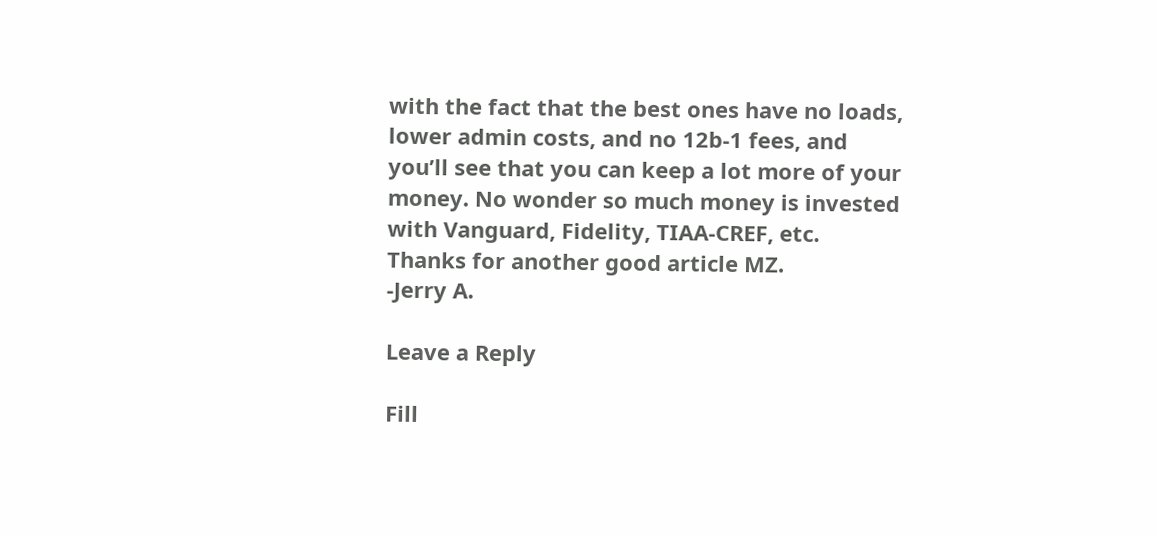with the fact that the best ones have no loads, lower admin costs, and no 12b-1 fees, and you’ll see that you can keep a lot more of your money. No wonder so much money is invested with Vanguard, Fidelity, TIAA-CREF, etc. Thanks for another good article MZ.
-Jerry A.

Leave a Reply

Fill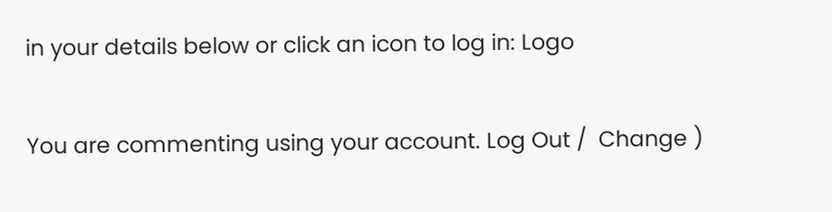in your details below or click an icon to log in: Logo

You are commenting using your account. Log Out /  Change )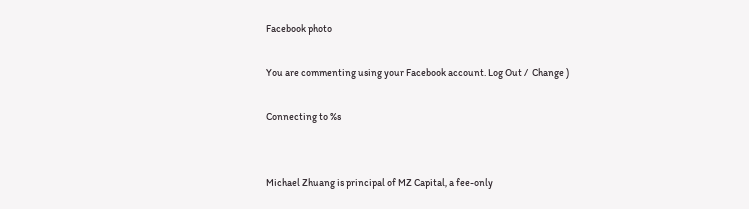Facebook photo

You are commenting using your Facebook account. Log Out /  Change )

Connecting to %s


Michael Zhuang is principal of MZ Capital, a fee-only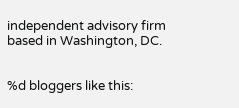independent advisory firm based in Washington, DC.


%d bloggers like this: